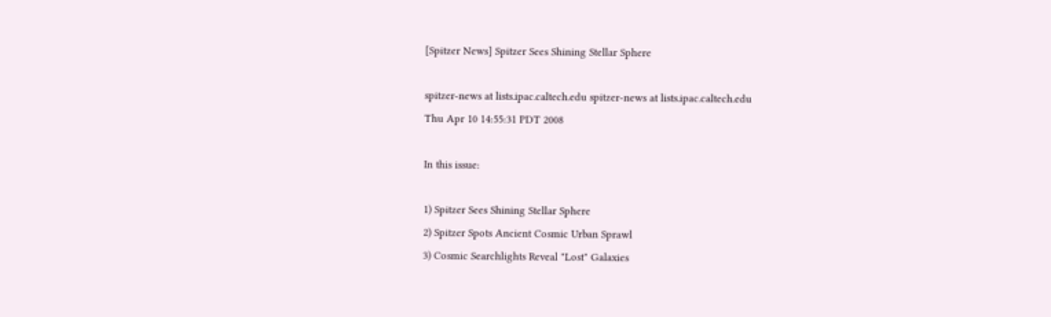[Spitzer News] Spitzer Sees Shining Stellar Sphere

spitzer-news at lists.ipac.caltech.edu spitzer-news at lists.ipac.caltech.edu
Thu Apr 10 14:55:31 PDT 2008

In this issue:

1) Spitzer Sees Shining Stellar Sphere
2) Spitzer Spots Ancient Cosmic Urban Sprawl
3) Cosmic Searchlights Reveal "Lost" Galaxies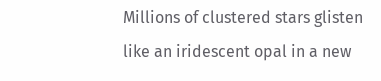Millions of clustered stars glisten like an iridescent opal in a new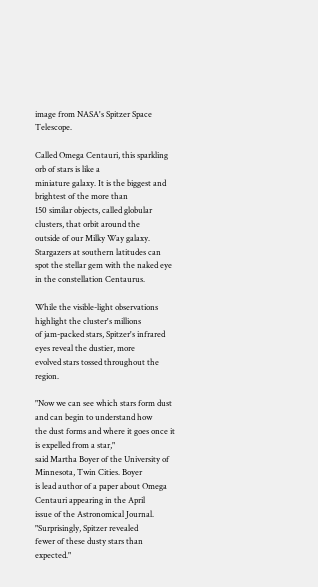image from NASA's Spitzer Space Telescope.

Called Omega Centauri, this sparkling orb of stars is like a
miniature galaxy. It is the biggest and brightest of the more than
150 similar objects, called globular clusters, that orbit around the
outside of our Milky Way galaxy. Stargazers at southern latitudes can
spot the stellar gem with the naked eye in the constellation Centaurus.

While the visible-light observations highlight the cluster's millions
of jam-packed stars, Spitzer's infrared eyes reveal the dustier, more
evolved stars tossed throughout the region.

"Now we can see which stars form dust and can begin to understand how
the dust forms and where it goes once it is expelled from a star,"
said Martha Boyer of the University of Minnesota, Twin Cities. Boyer
is lead author of a paper about Omega Centauri appearing in the April
issue of the Astronomical Journal. "Surprisingly, Spitzer revealed
fewer of these dusty stars than expected."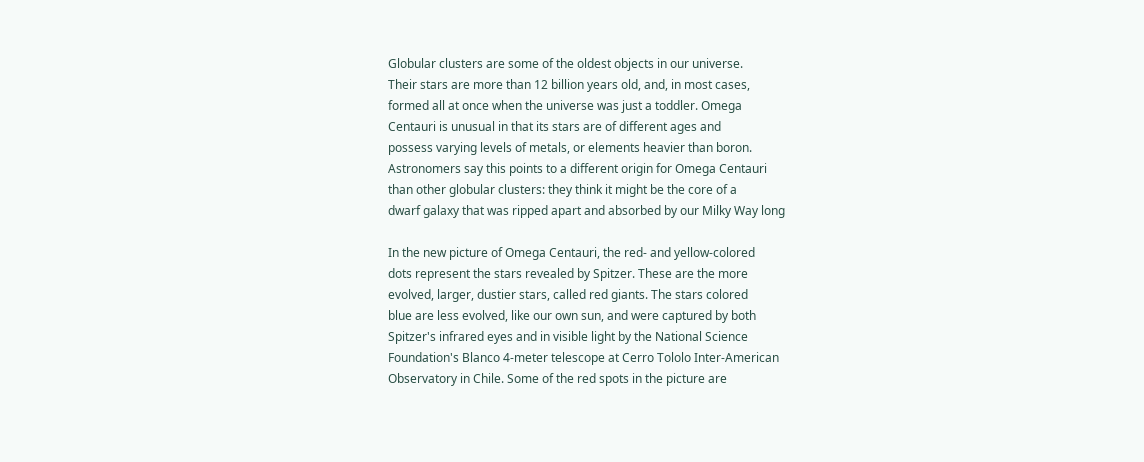Globular clusters are some of the oldest objects in our universe.
Their stars are more than 12 billion years old, and, in most cases,
formed all at once when the universe was just a toddler. Omega
Centauri is unusual in that its stars are of different ages and
possess varying levels of metals, or elements heavier than boron.
Astronomers say this points to a different origin for Omega Centauri
than other globular clusters: they think it might be the core of a
dwarf galaxy that was ripped apart and absorbed by our Milky Way long

In the new picture of Omega Centauri, the red- and yellow-colored
dots represent the stars revealed by Spitzer. These are the more
evolved, larger, dustier stars, called red giants. The stars colored
blue are less evolved, like our own sun, and were captured by both
Spitzer's infrared eyes and in visible light by the National Science
Foundation's Blanco 4-meter telescope at Cerro Tololo Inter-American
Observatory in Chile. Some of the red spots in the picture are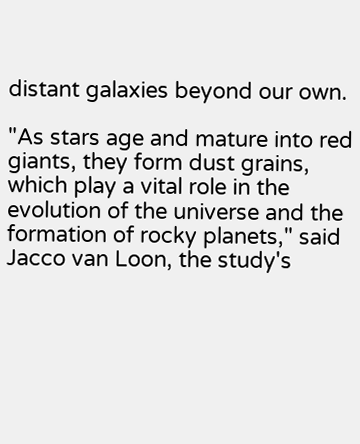distant galaxies beyond our own.

"As stars age and mature into red giants, they form dust grains,
which play a vital role in the evolution of the universe and the
formation of rocky planets," said Jacco van Loon, the study's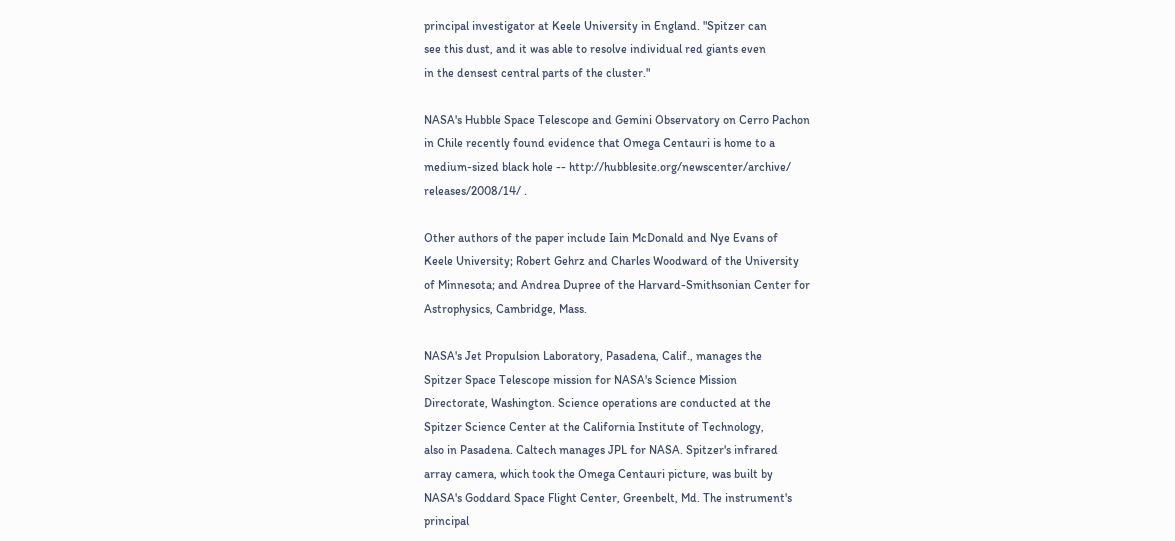principal investigator at Keele University in England. "Spitzer can
see this dust, and it was able to resolve individual red giants even
in the densest central parts of the cluster."

NASA's Hubble Space Telescope and Gemini Observatory on Cerro Pachon
in Chile recently found evidence that Omega Centauri is home to a
medium-sized black hole -- http://hubblesite.org/newscenter/archive/
releases/2008/14/ .

Other authors of the paper include Iain McDonald and Nye Evans of
Keele University; Robert Gehrz and Charles Woodward of the University
of Minnesota; and Andrea Dupree of the Harvard-Smithsonian Center for
Astrophysics, Cambridge, Mass.

NASA's Jet Propulsion Laboratory, Pasadena, Calif., manages the
Spitzer Space Telescope mission for NASA's Science Mission
Directorate, Washington. Science operations are conducted at the
Spitzer Science Center at the California Institute of Technology,
also in Pasadena. Caltech manages JPL for NASA. Spitzer's infrared
array camera, which took the Omega Centauri picture, was built by
NASA's Goddard Space Flight Center, Greenbelt, Md. The instrument's
principal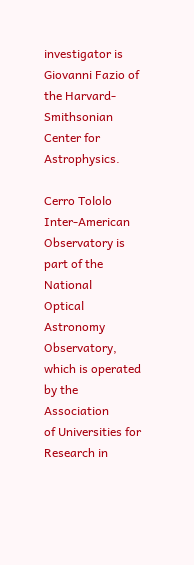investigator is Giovanni Fazio of the Harvard-Smithsonian
Center for Astrophysics.

Cerro Tololo Inter-American Observatory is part of the National
Optical Astronomy Observatory, which is operated by the Association
of Universities for Research in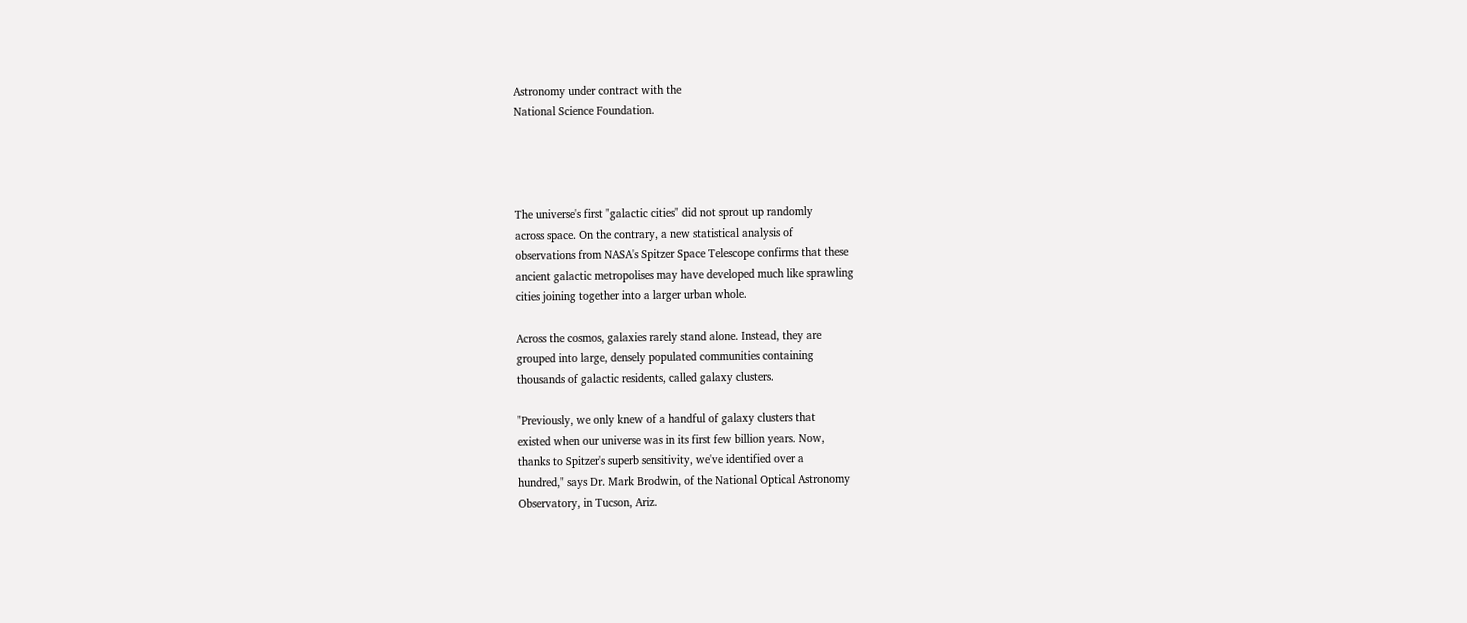Astronomy under contract with the
National Science Foundation.




The universe's first "galactic cities" did not sprout up randomly
across space. On the contrary, a new statistical analysis of
observations from NASA's Spitzer Space Telescope confirms that these
ancient galactic metropolises may have developed much like sprawling
cities joining together into a larger urban whole.

Across the cosmos, galaxies rarely stand alone. Instead, they are
grouped into large, densely populated communities containing
thousands of galactic residents, called galaxy clusters.

"Previously, we only knew of a handful of galaxy clusters that
existed when our universe was in its first few billion years. Now,
thanks to Spitzer's superb sensitivity, we've identified over a
hundred," says Dr. Mark Brodwin, of the National Optical Astronomy
Observatory, in Tucson, Ariz.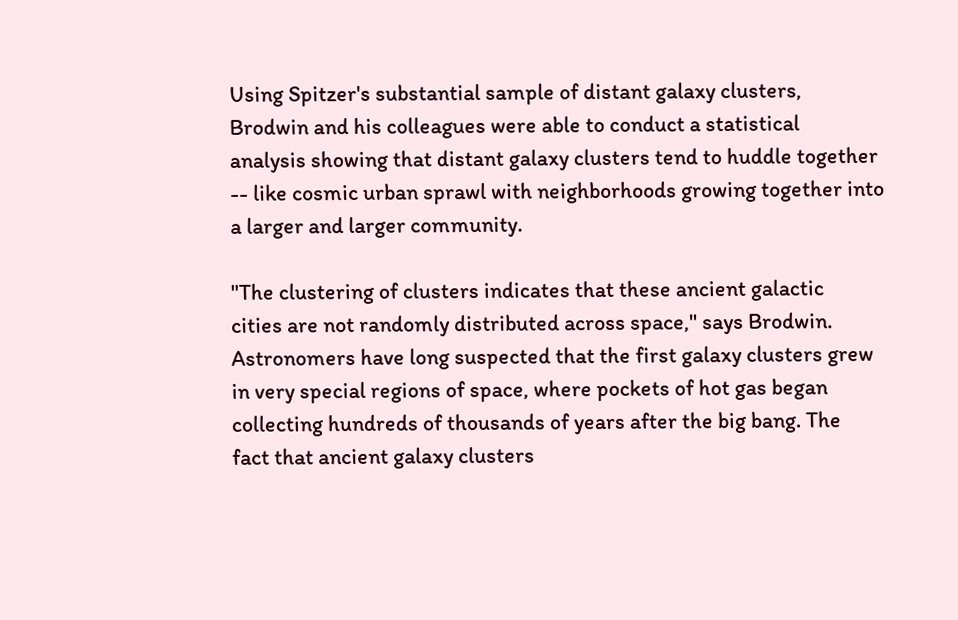Using Spitzer's substantial sample of distant galaxy clusters,
Brodwin and his colleagues were able to conduct a statistical
analysis showing that distant galaxy clusters tend to huddle together
-- like cosmic urban sprawl with neighborhoods growing together into
a larger and larger community.

"The clustering of clusters indicates that these ancient galactic
cities are not randomly distributed across space," says Brodwin.
Astronomers have long suspected that the first galaxy clusters grew
in very special regions of space, where pockets of hot gas began
collecting hundreds of thousands of years after the big bang. The
fact that ancient galaxy clusters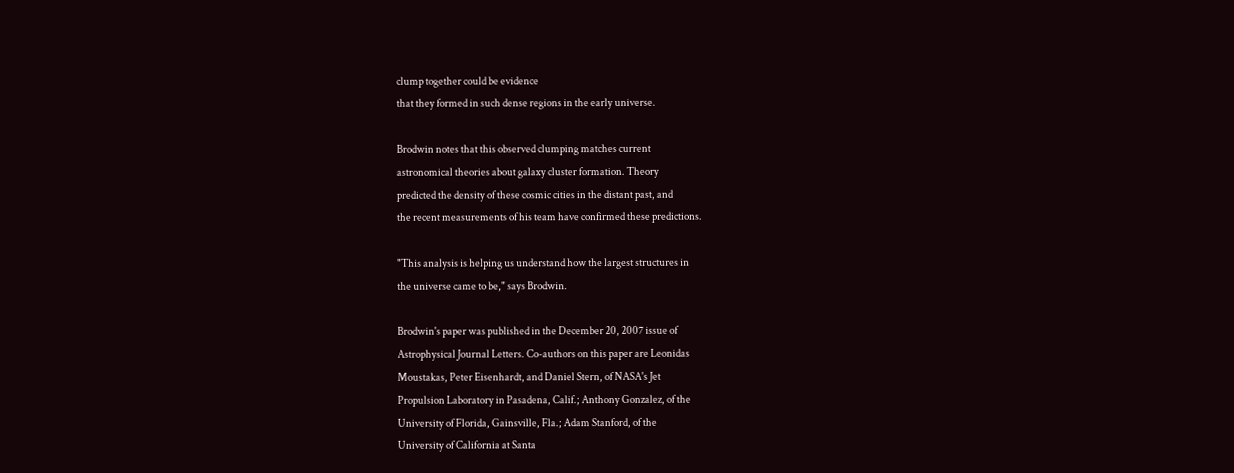clump together could be evidence
that they formed in such dense regions in the early universe.

Brodwin notes that this observed clumping matches current
astronomical theories about galaxy cluster formation. Theory
predicted the density of these cosmic cities in the distant past, and
the recent measurements of his team have confirmed these predictions.

"This analysis is helping us understand how the largest structures in
the universe came to be," says Brodwin.

Brodwin's paper was published in the December 20, 2007 issue of
Astrophysical Journal Letters. Co-authors on this paper are Leonidas
Moustakas, Peter Eisenhardt, and Daniel Stern, of NASA's Jet
Propulsion Laboratory in Pasadena, Calif.; Anthony Gonzalez, of the
University of Florida, Gainsville, Fla.; Adam Stanford, of the
University of California at Santa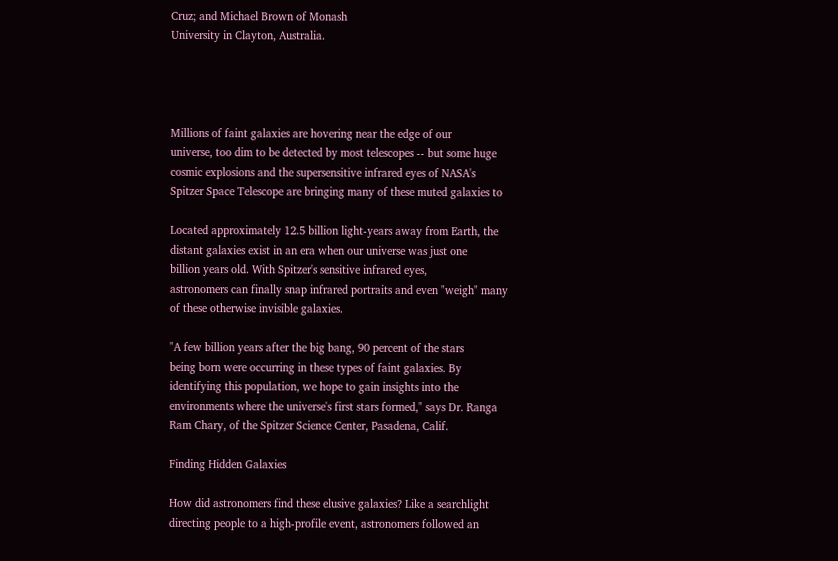Cruz; and Michael Brown of Monash
University in Clayton, Australia.




Millions of faint galaxies are hovering near the edge of our
universe, too dim to be detected by most telescopes -- but some huge
cosmic explosions and the supersensitive infrared eyes of NASA's
Spitzer Space Telescope are bringing many of these muted galaxies to

Located approximately 12.5 billion light-years away from Earth, the
distant galaxies exist in an era when our universe was just one
billion years old. With Spitzer's sensitive infrared eyes,
astronomers can finally snap infrared portraits and even "weigh" many
of these otherwise invisible galaxies.

"A few billion years after the big bang, 90 percent of the stars
being born were occurring in these types of faint galaxies. By
identifying this population, we hope to gain insights into the
environments where the universe's first stars formed," says Dr. Ranga
Ram Chary, of the Spitzer Science Center, Pasadena, Calif.

Finding Hidden Galaxies

How did astronomers find these elusive galaxies? Like a searchlight
directing people to a high-profile event, astronomers followed an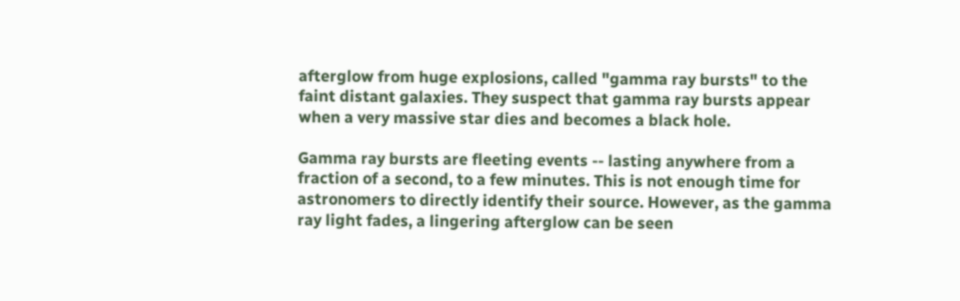afterglow from huge explosions, called "gamma ray bursts" to the
faint distant galaxies. They suspect that gamma ray bursts appear
when a very massive star dies and becomes a black hole.

Gamma ray bursts are fleeting events -- lasting anywhere from a
fraction of a second, to a few minutes. This is not enough time for
astronomers to directly identify their source. However, as the gamma
ray light fades, a lingering afterglow can be seen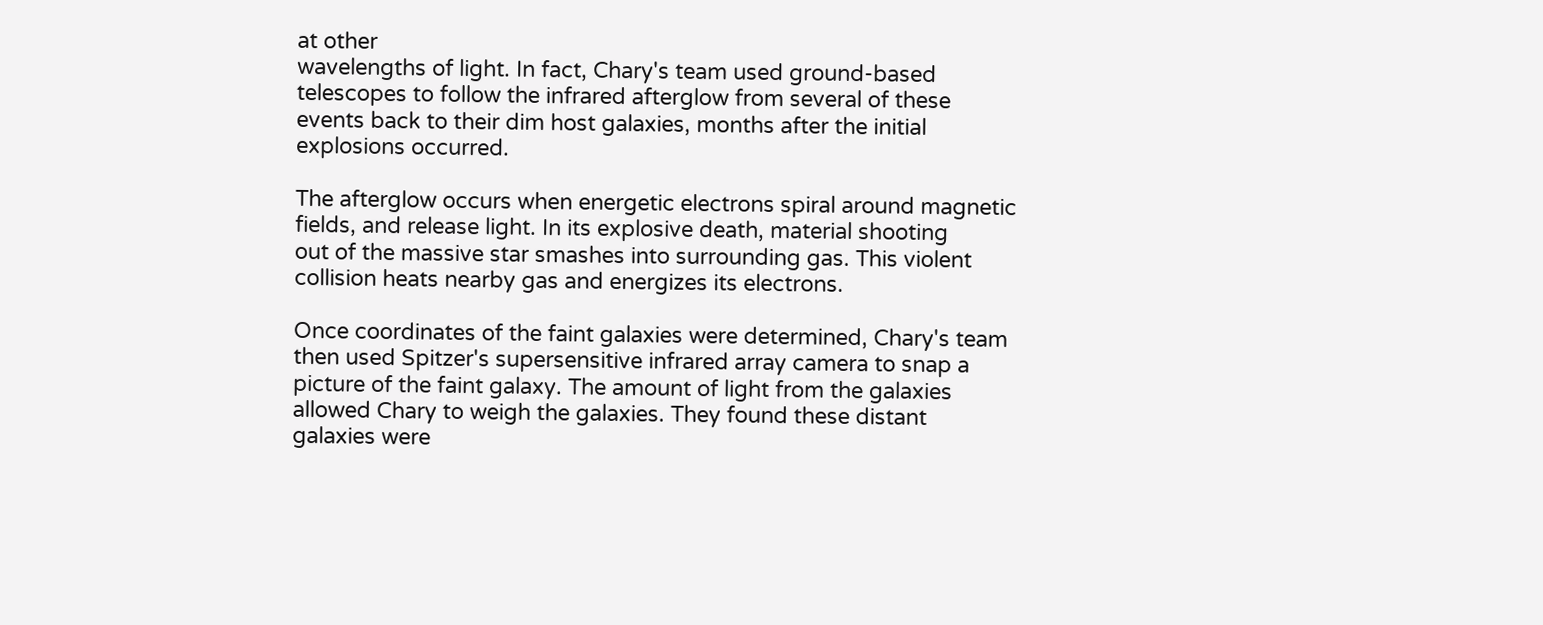at other
wavelengths of light. In fact, Chary's team used ground-based
telescopes to follow the infrared afterglow from several of these
events back to their dim host galaxies, months after the initial
explosions occurred.

The afterglow occurs when energetic electrons spiral around magnetic
fields, and release light. In its explosive death, material shooting
out of the massive star smashes into surrounding gas. This violent
collision heats nearby gas and energizes its electrons.

Once coordinates of the faint galaxies were determined, Chary's team
then used Spitzer's supersensitive infrared array camera to snap a
picture of the faint galaxy. The amount of light from the galaxies
allowed Chary to weigh the galaxies. They found these distant
galaxies were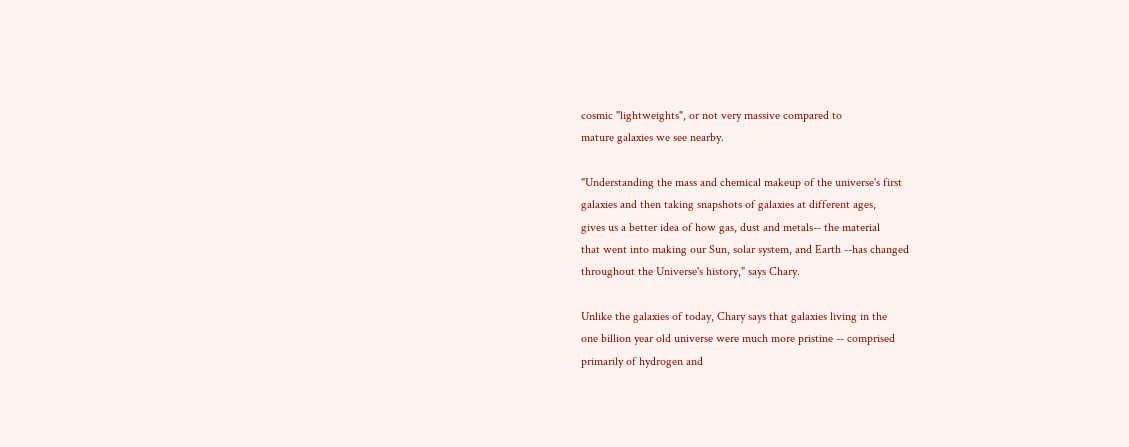cosmic "lightweights", or not very massive compared to
mature galaxies we see nearby.

"Understanding the mass and chemical makeup of the universe's first
galaxies and then taking snapshots of galaxies at different ages,
gives us a better idea of how gas, dust and metals-- the material
that went into making our Sun, solar system, and Earth --has changed
throughout the Universe's history," says Chary.

Unlike the galaxies of today, Chary says that galaxies living in the
one billion year old universe were much more pristine -- comprised
primarily of hydrogen and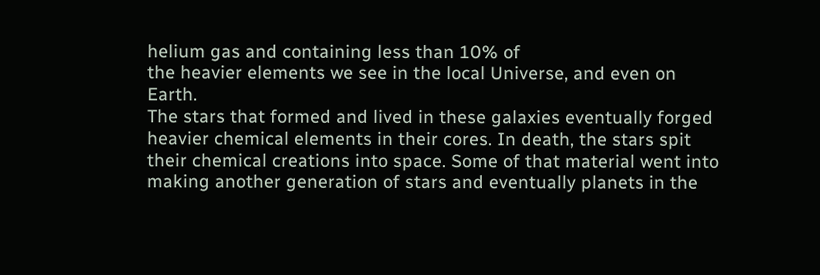helium gas and containing less than 10% of
the heavier elements we see in the local Universe, and even on Earth.
The stars that formed and lived in these galaxies eventually forged
heavier chemical elements in their cores. In death, the stars spit
their chemical creations into space. Some of that material went into
making another generation of stars and eventually planets in the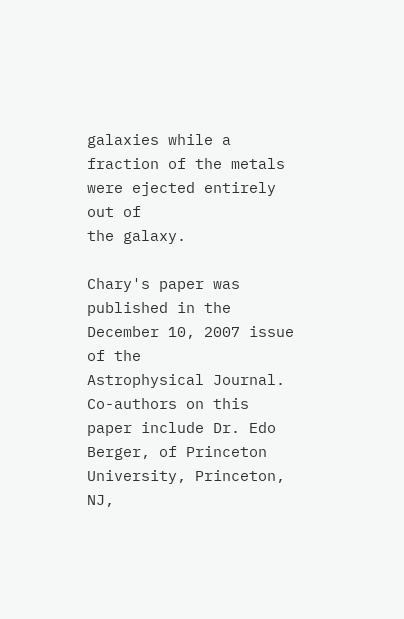galaxies while a fraction of the metals were ejected entirely out of
the galaxy.

Chary's paper was published in the December 10, 2007 issue of the
Astrophysical Journal. Co-authors on this paper include Dr. Edo
Berger, of Princeton University, Princeton, NJ,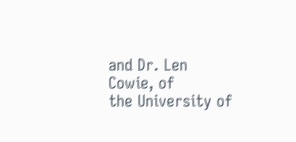and Dr. Len Cowie, of
the University of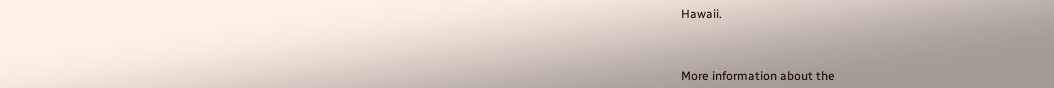Hawaii.



More information about the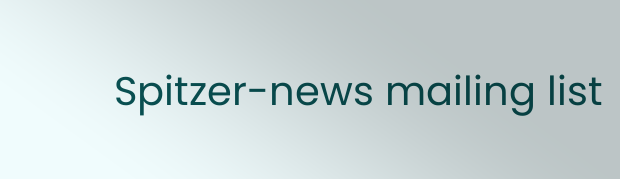Spitzer-news mailing list